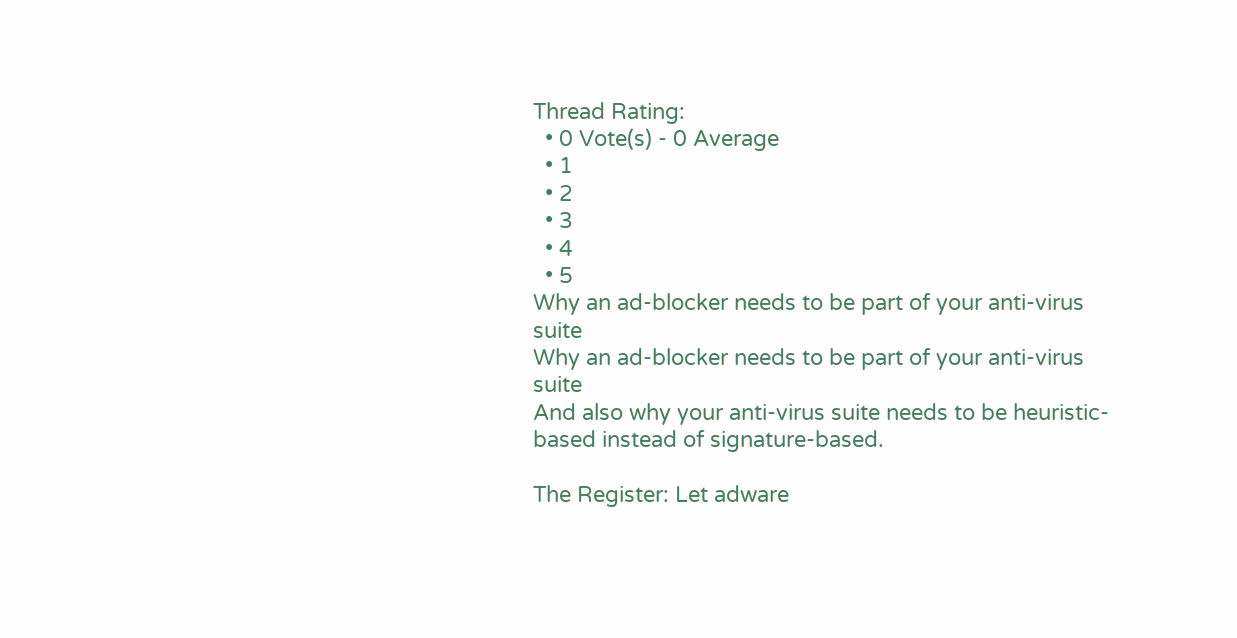Thread Rating:
  • 0 Vote(s) - 0 Average
  • 1
  • 2
  • 3
  • 4
  • 5
Why an ad-blocker needs to be part of your anti-virus suite
Why an ad-blocker needs to be part of your anti-virus suite
And also why your anti-virus suite needs to be heuristic-based instead of signature-based.

The Register: Let adware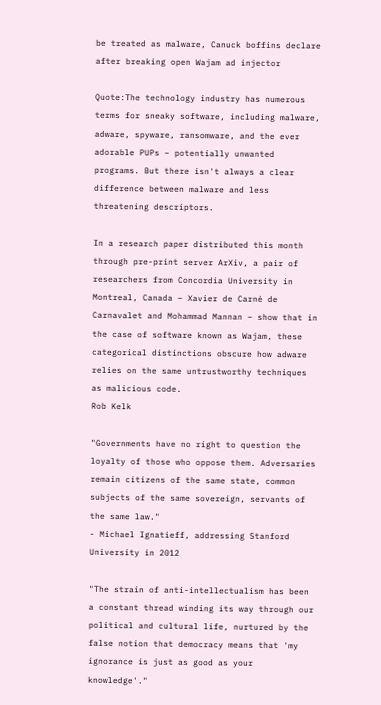be treated as malware, Canuck boffins declare after breaking open Wajam ad injector

Quote:The technology industry has numerous terms for sneaky software, including malware, adware, spyware, ransomware, and the ever adorable PUPs – potentially unwanted programs. But there isn't always a clear difference between malware and less threatening descriptors.

In a research paper distributed this month through pre-print server ArXiv, a pair of researchers from Concordia University in Montreal, Canada – Xavier de Carné de Carnavalet and Mohammad Mannan – show that in the case of software known as Wajam, these categorical distinctions obscure how adware relies on the same untrustworthy techniques as malicious code.
Rob Kelk

"Governments have no right to question the loyalty of those who oppose them. Adversaries remain citizens of the same state, common subjects of the same sovereign, servants of the same law."
- Michael Ignatieff, addressing Stanford University in 2012

"The strain of anti-intellectualism has been a constant thread winding its way through our political and cultural life, nurtured by the false notion that democracy means that 'my ignorance is just as good as your knowledge'."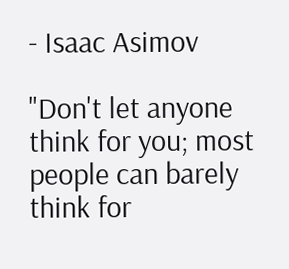- Isaac Asimov

"Don't let anyone think for you; most people can barely think for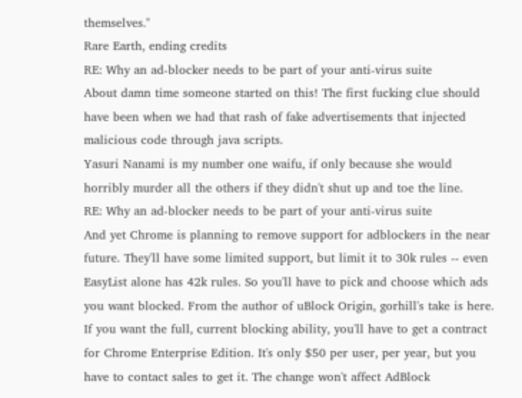themselves."
Rare Earth, ending credits
RE: Why an ad-blocker needs to be part of your anti-virus suite
About damn time someone started on this! The first fucking clue should have been when we had that rash of fake advertisements that injected malicious code through java scripts.
Yasuri Nanami is my number one waifu, if only because she would horribly murder all the others if they didn't shut up and toe the line.
RE: Why an ad-blocker needs to be part of your anti-virus suite
And yet Chrome is planning to remove support for adblockers in the near future. They'll have some limited support, but limit it to 30k rules -- even EasyList alone has 42k rules. So you'll have to pick and choose which ads you want blocked. From the author of uBlock Origin, gorhill's take is here. If you want the full, current blocking ability, you'll have to get a contract for Chrome Enterprise Edition. It's only $50 per user, per year, but you have to contact sales to get it. The change won't affect AdBlock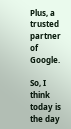Plus, a trusted partner of Google.

So, I think today is the day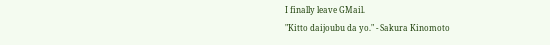I finally leave GMail.
"Kitto daijoubu da yo." - Sakura Kinomoto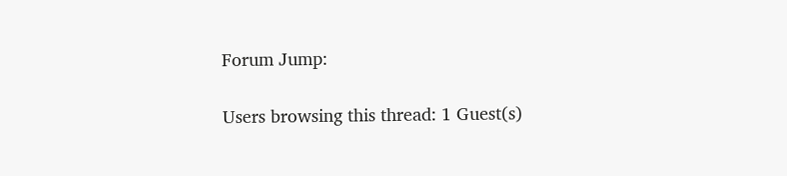Forum Jump:

Users browsing this thread: 1 Guest(s)